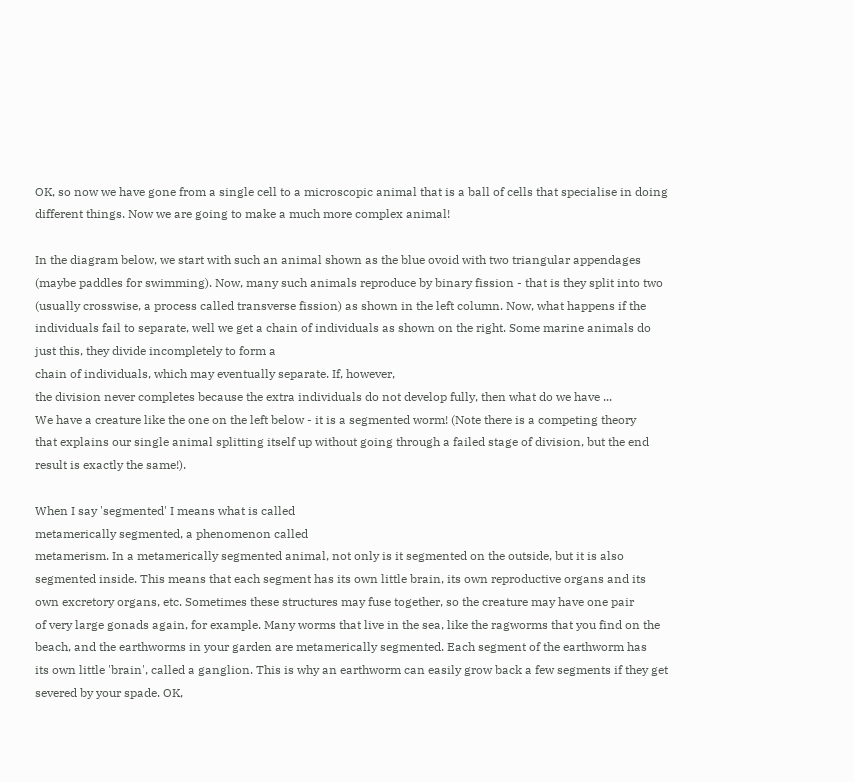OK, so now we have gone from a single cell to a microscopic animal that is a ball of cells that specialise in doing
different things. Now we are going to make a much more complex animal!

In the diagram below, we start with such an animal shown as the blue ovoid with two triangular appendages
(maybe paddles for swimming). Now, many such animals reproduce by binary fission - that is they split into two
(usually crosswise, a process called transverse fission) as shown in the left column. Now, what happens if the
individuals fail to separate, well we get a chain of individuals as shown on the right. Some marine animals do
just this, they divide incompletely to form a
chain of individuals, which may eventually separate. If, however,
the division never completes because the extra individuals do not develop fully, then what do we have ...
We have a creature like the one on the left below - it is a segmented worm! (Note there is a competing theory
that explains our single animal splitting itself up without going through a failed stage of division, but the end
result is exactly the same!).

When I say 'segmented' I means what is called
metamerically segmented, a phenomenon called
metamerism. In a metamerically segmented animal, not only is it segmented on the outside, but it is also
segmented inside. This means that each segment has its own little brain, its own reproductive organs and its
own excretory organs, etc. Sometimes these structures may fuse together, so the creature may have one pair
of very large gonads again, for example. Many worms that live in the sea, like the ragworms that you find on the
beach, and the earthworms in your garden are metamerically segmented. Each segment of the earthworm has
its own little 'brain', called a ganglion. This is why an earthworm can easily grow back a few segments if they get
severed by your spade. OK,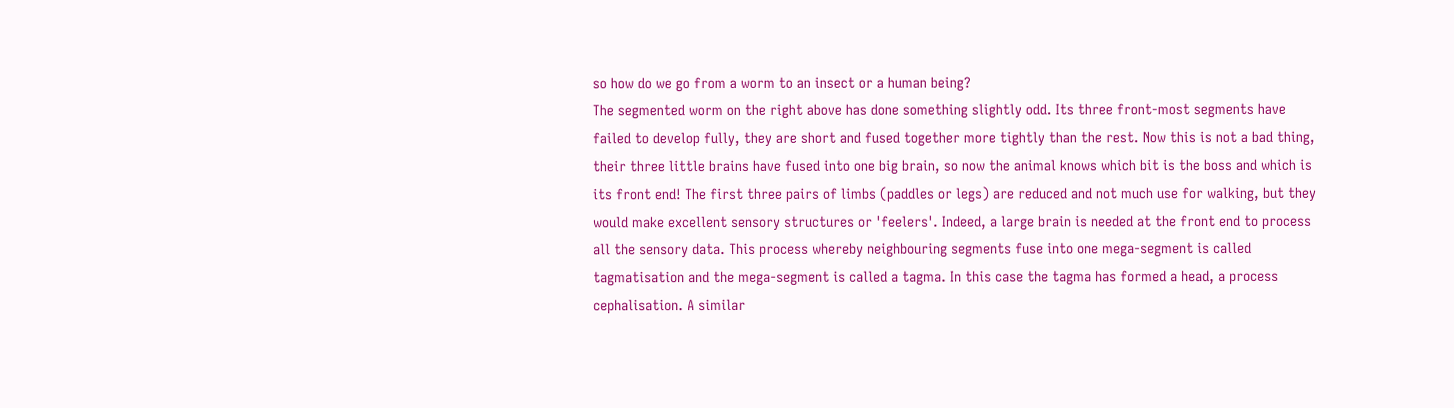so how do we go from a worm to an insect or a human being?
The segmented worm on the right above has done something slightly odd. Its three front-most segments have
failed to develop fully, they are short and fused together more tightly than the rest. Now this is not a bad thing,
their three little brains have fused into one big brain, so now the animal knows which bit is the boss and which is
its front end! The first three pairs of limbs (paddles or legs) are reduced and not much use for walking, but they
would make excellent sensory structures or 'feelers'. Indeed, a large brain is needed at the front end to process
all the sensory data. This process whereby neighbouring segments fuse into one mega-segment is called
tagmatisation and the mega-segment is called a tagma. In this case the tagma has formed a head, a process
cephalisation. A similar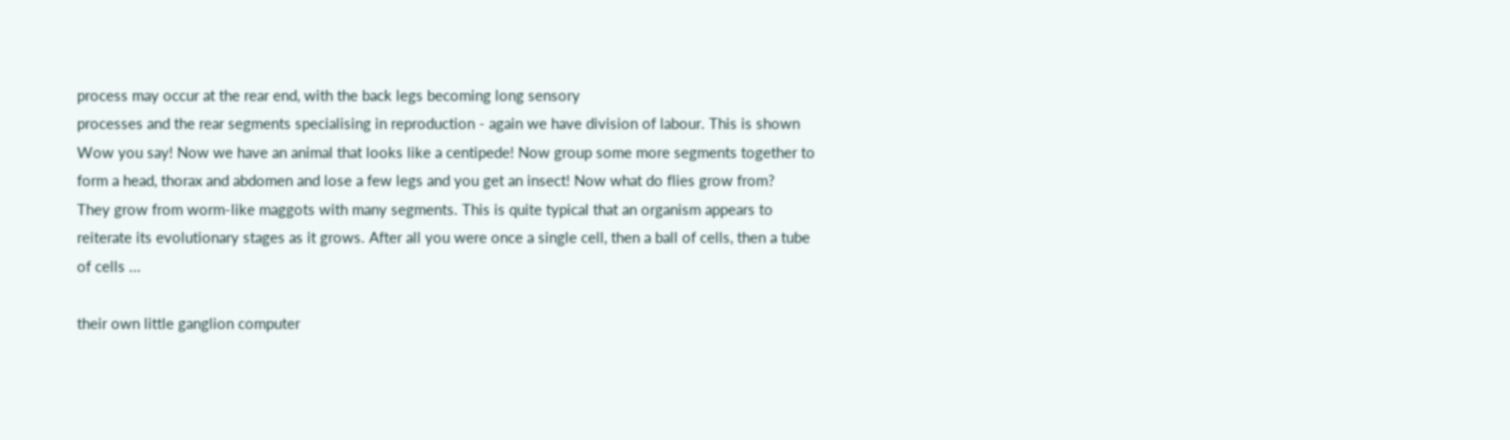process may occur at the rear end, with the back legs becoming long sensory
processes and the rear segments specialising in reproduction - again we have division of labour. This is shown
Wow you say! Now we have an animal that looks like a centipede! Now group some more segments together to
form a head, thorax and abdomen and lose a few legs and you get an insect! Now what do flies grow from?
They grow from worm-like maggots with many segments. This is quite typical that an organism appears to
reiterate its evolutionary stages as it grows. After all you were once a single cell, then a ball of cells, then a tube
of cells ...

their own little ganglion computer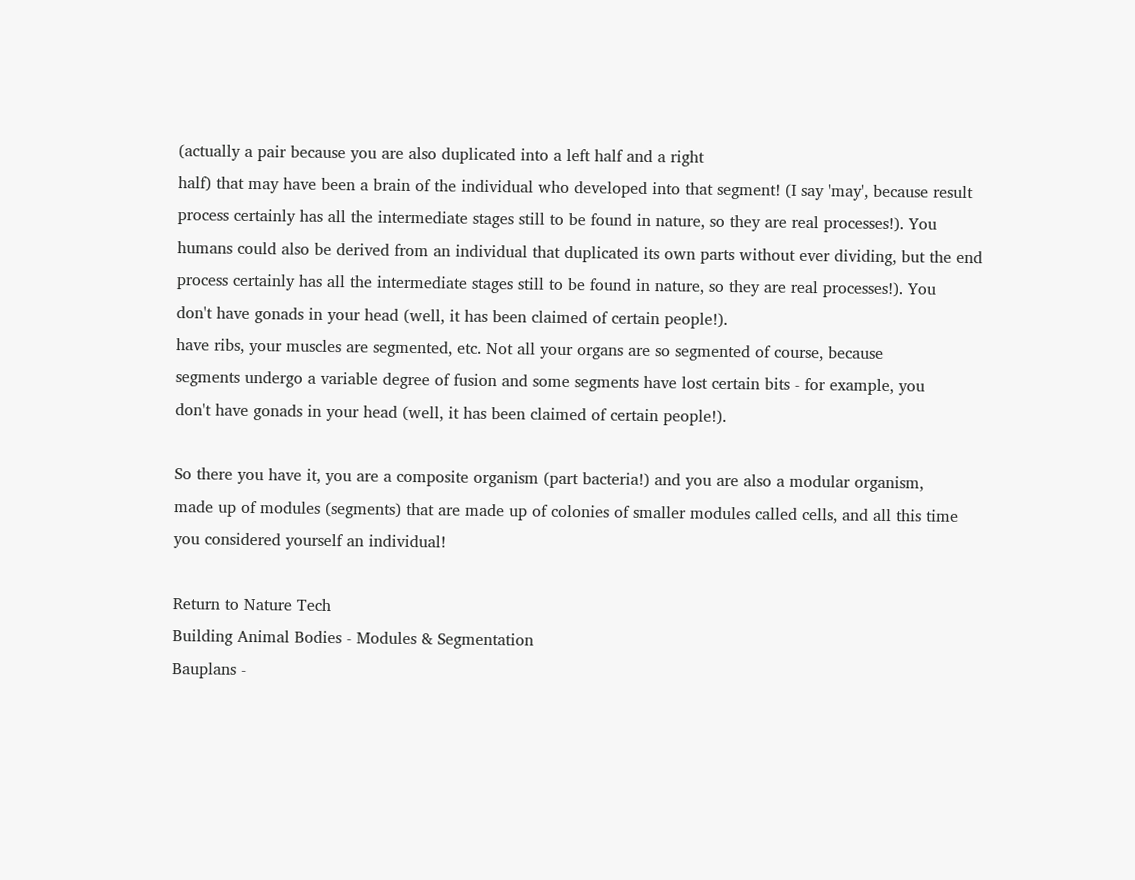(actually a pair because you are also duplicated into a left half and a right
half) that may have been a brain of the individual who developed into that segment! (I say 'may', because result
process certainly has all the intermediate stages still to be found in nature, so they are real processes!). You
humans could also be derived from an individual that duplicated its own parts without ever dividing, but the end
process certainly has all the intermediate stages still to be found in nature, so they are real processes!). You
don't have gonads in your head (well, it has been claimed of certain people!).
have ribs, your muscles are segmented, etc. Not all your organs are so segmented of course, because
segments undergo a variable degree of fusion and some segments have lost certain bits - for example, you
don't have gonads in your head (well, it has been claimed of certain people!).

So there you have it, you are a composite organism (part bacteria!) and you are also a modular organism,
made up of modules (segments) that are made up of colonies of smaller modules called cells, and all this time
you considered yourself an individual!

Return to Nature Tech
Building Animal Bodies - Modules & Segmentation
Bauplans -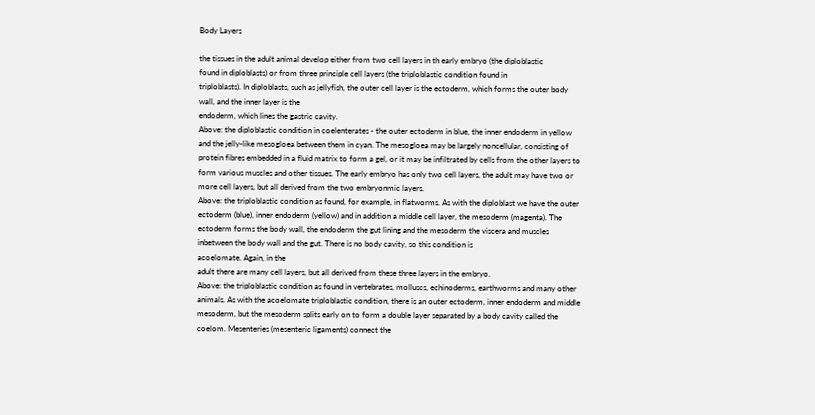Body Layers

the tissues in the adult animal develop either from two cell layers in th early embryo (the diploblastic
found in diploblasts) or from three principle cell layers (the triploblastic condition found in
triploblasts). In diploblasts, such as jellyfish, the outer cell layer is the ectoderm, which forms the outer body
wall, and the inner layer is the
endoderm, which lines the gastric cavity.
Above: the diploblastic condition in coelenterates - the outer ectoderm in blue, the inner endoderm in yellow
and the jelly-like mesogloea between them in cyan. The mesogloea may be largely noncellular, consisting of
protein fibres embedded in a fluid matrix to form a gel, or it may be infiltrated by cells from the other layers to
form various muscles and other tissues. The early embryo has only two cell layers, the adult may have two or
more cell layers, but all derived from the two embryonmic layers.
Above: the triploblastic condition as found, for example, in flatworms. As with the diploblast we have the outer
ectoderm (blue), inner endoderm (yellow) and in addition a middle cell layer, the mesoderm (magenta). The
ectoderm forms the body wall, the endoderm the gut lining and the mesoderm the viscera and muscles
inbetween the body wall and the gut. There is no body cavity, so this condition is
acoelomate. Again, in the
adult there are many cell layers, but all derived from these three layers in the embryo.
Above: the triploblastic condition as found in vertebrates, molluscs, echinoderms, earthworms and many other
animals. As with the acoelomate triploblastic condition, there is an outer ectoderm, inner endoderm and middle
mesoderm, but the mesoderm splits early on to form a double layer separated by a body cavity called the
coelom. Mesenteries (mesenteric ligaments) connect the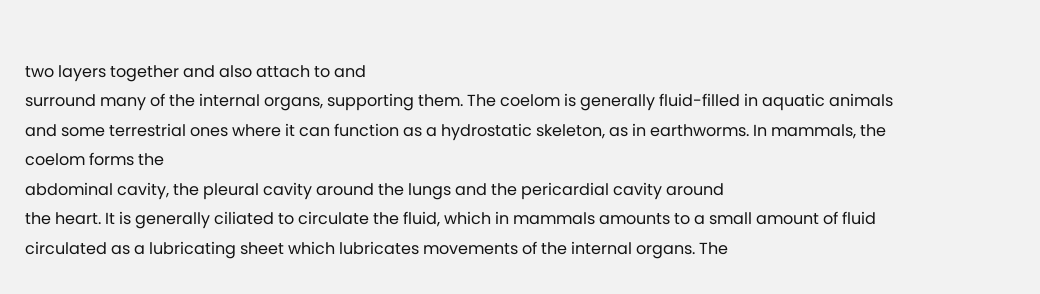two layers together and also attach to and
surround many of the internal organs, supporting them. The coelom is generally fluid-filled in aquatic animals
and some terrestrial ones where it can function as a hydrostatic skeleton, as in earthworms. In mammals, the
coelom forms the
abdominal cavity, the pleural cavity around the lungs and the pericardial cavity around
the heart. It is generally ciliated to circulate the fluid, which in mammals amounts to a small amount of fluid
circulated as a lubricating sheet which lubricates movements of the internal organs. The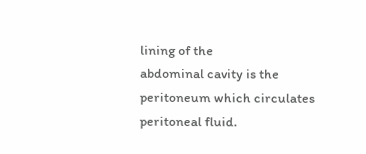lining of the
abdominal cavity is the
peritoneum which circulates peritoneal fluid.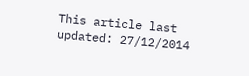This article last updated: 27/12/2014